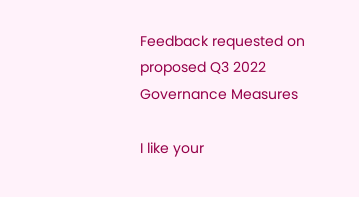Feedback requested on proposed Q3 2022 Governance Measures

I like your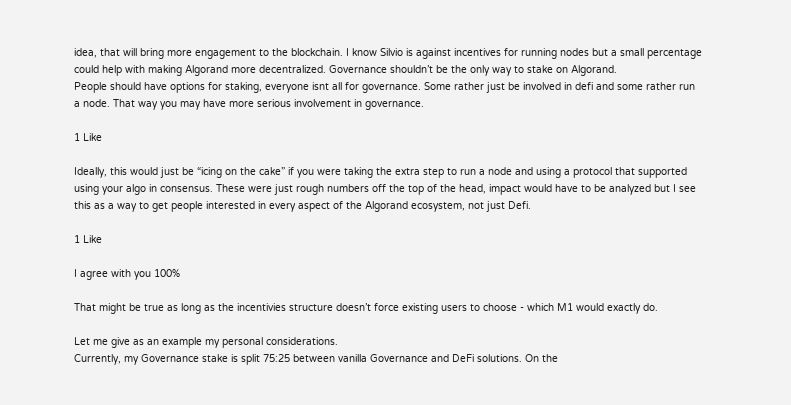idea, that will bring more engagement to the blockchain. I know Silvio is against incentives for running nodes but a small percentage could help with making Algorand more decentralized. Governance shouldn’t be the only way to stake on Algorand.
People should have options for staking, everyone isnt all for governance. Some rather just be involved in defi and some rather run a node. That way you may have more serious involvement in governance.

1 Like

Ideally, this would just be “icing on the cake” if you were taking the extra step to run a node and using a protocol that supported using your algo in consensus. These were just rough numbers off the top of the head, impact would have to be analyzed but I see this as a way to get people interested in every aspect of the Algorand ecosystem, not just Defi.

1 Like

I agree with you 100%

That might be true as long as the incentivies structure doesn’t force existing users to choose - which M1 would exactly do.

Let me give as an example my personal considerations.
Currently, my Governance stake is split 75:25 between vanilla Governance and DeFi solutions. On the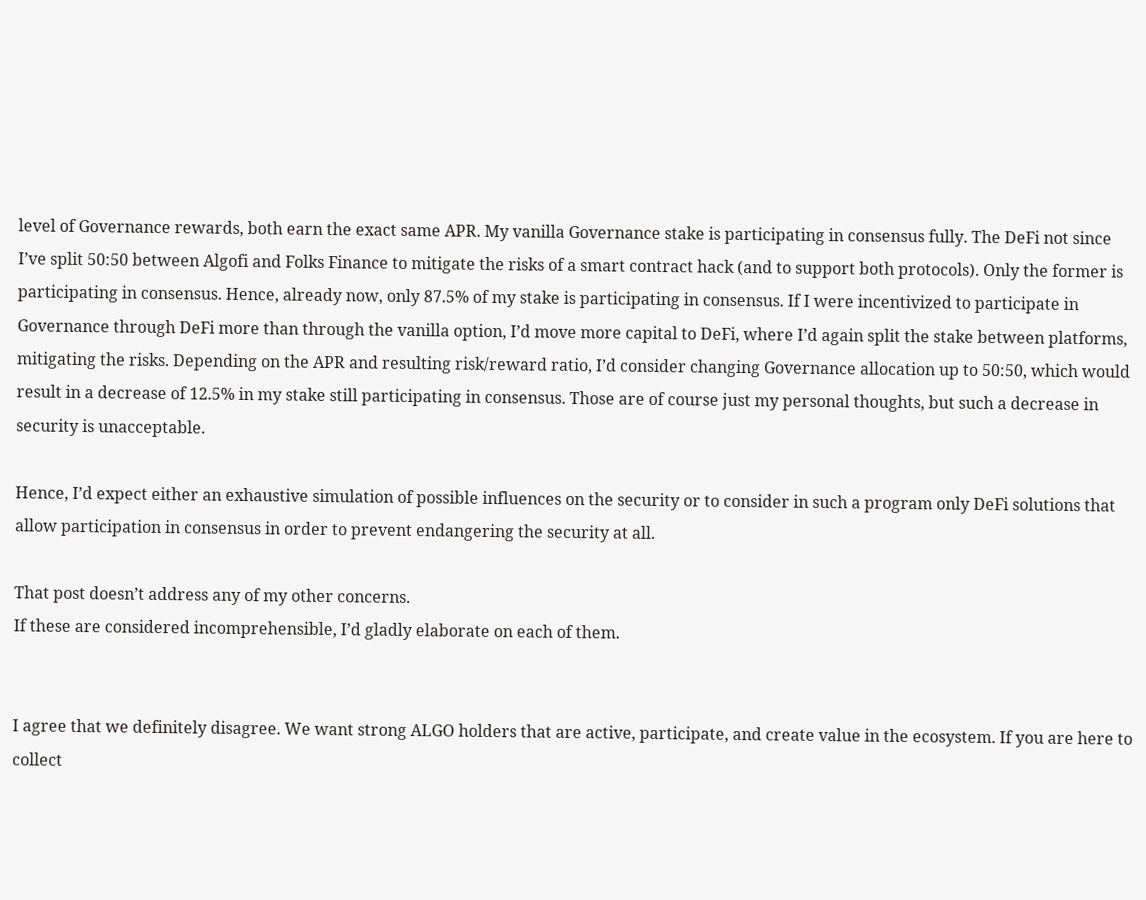level of Governance rewards, both earn the exact same APR. My vanilla Governance stake is participating in consensus fully. The DeFi not since I’ve split 50:50 between Algofi and Folks Finance to mitigate the risks of a smart contract hack (and to support both protocols). Only the former is participating in consensus. Hence, already now, only 87.5% of my stake is participating in consensus. If I were incentivized to participate in Governance through DeFi more than through the vanilla option, I’d move more capital to DeFi, where I’d again split the stake between platforms, mitigating the risks. Depending on the APR and resulting risk/reward ratio, I’d consider changing Governance allocation up to 50:50, which would result in a decrease of 12.5% in my stake still participating in consensus. Those are of course just my personal thoughts, but such a decrease in security is unacceptable.

Hence, I’d expect either an exhaustive simulation of possible influences on the security or to consider in such a program only DeFi solutions that allow participation in consensus in order to prevent endangering the security at all.

That post doesn’t address any of my other concerns.
If these are considered incomprehensible, I’d gladly elaborate on each of them.


I agree that we definitely disagree. We want strong ALGO holders that are active, participate, and create value in the ecosystem. If you are here to collect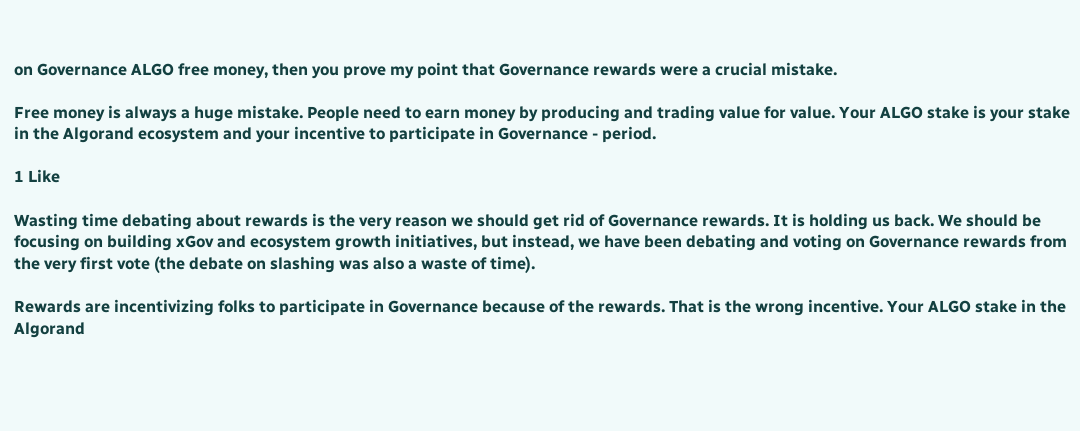on Governance ALGO free money, then you prove my point that Governance rewards were a crucial mistake.

Free money is always a huge mistake. People need to earn money by producing and trading value for value. Your ALGO stake is your stake in the Algorand ecosystem and your incentive to participate in Governance - period.

1 Like

Wasting time debating about rewards is the very reason we should get rid of Governance rewards. It is holding us back. We should be focusing on building xGov and ecosystem growth initiatives, but instead, we have been debating and voting on Governance rewards from the very first vote (the debate on slashing was also a waste of time).

Rewards are incentivizing folks to participate in Governance because of the rewards. That is the wrong incentive. Your ALGO stake in the Algorand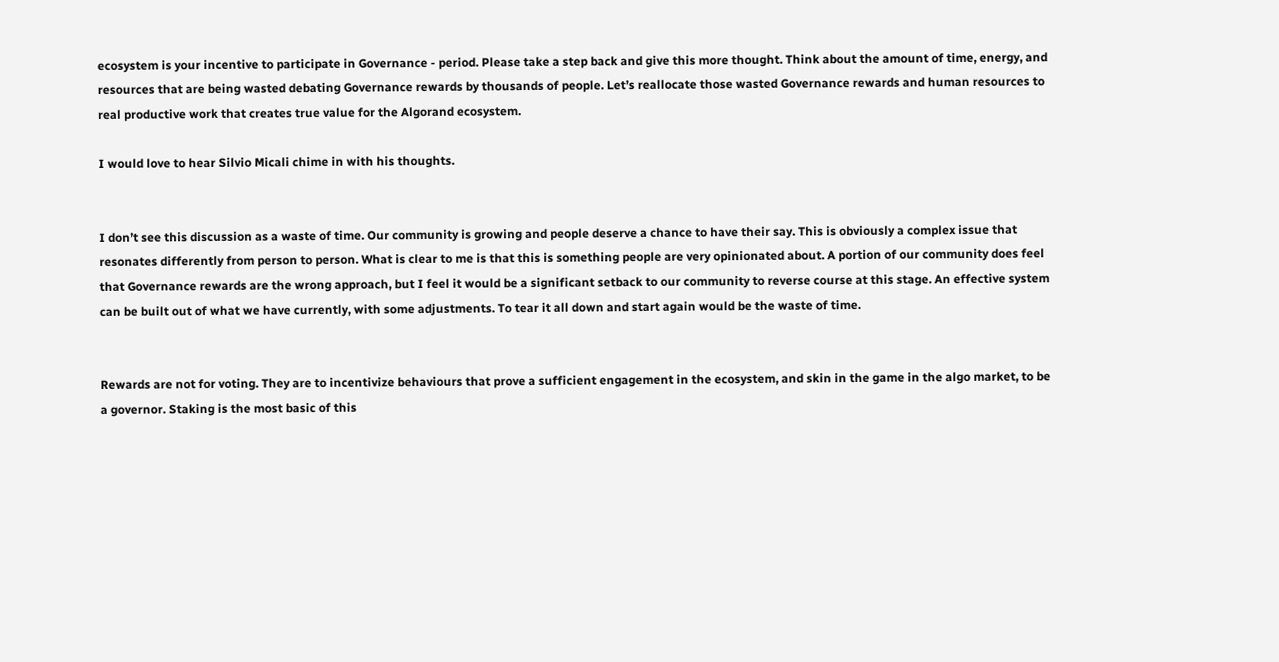ecosystem is your incentive to participate in Governance - period. Please take a step back and give this more thought. Think about the amount of time, energy, and resources that are being wasted debating Governance rewards by thousands of people. Let’s reallocate those wasted Governance rewards and human resources to real productive work that creates true value for the Algorand ecosystem.

I would love to hear Silvio Micali chime in with his thoughts.


I don’t see this discussion as a waste of time. Our community is growing and people deserve a chance to have their say. This is obviously a complex issue that resonates differently from person to person. What is clear to me is that this is something people are very opinionated about. A portion of our community does feel that Governance rewards are the wrong approach, but I feel it would be a significant setback to our community to reverse course at this stage. An effective system can be built out of what we have currently, with some adjustments. To tear it all down and start again would be the waste of time.


Rewards are not for voting. They are to incentivize behaviours that prove a sufficient engagement in the ecosystem, and skin in the game in the algo market, to be a governor. Staking is the most basic of this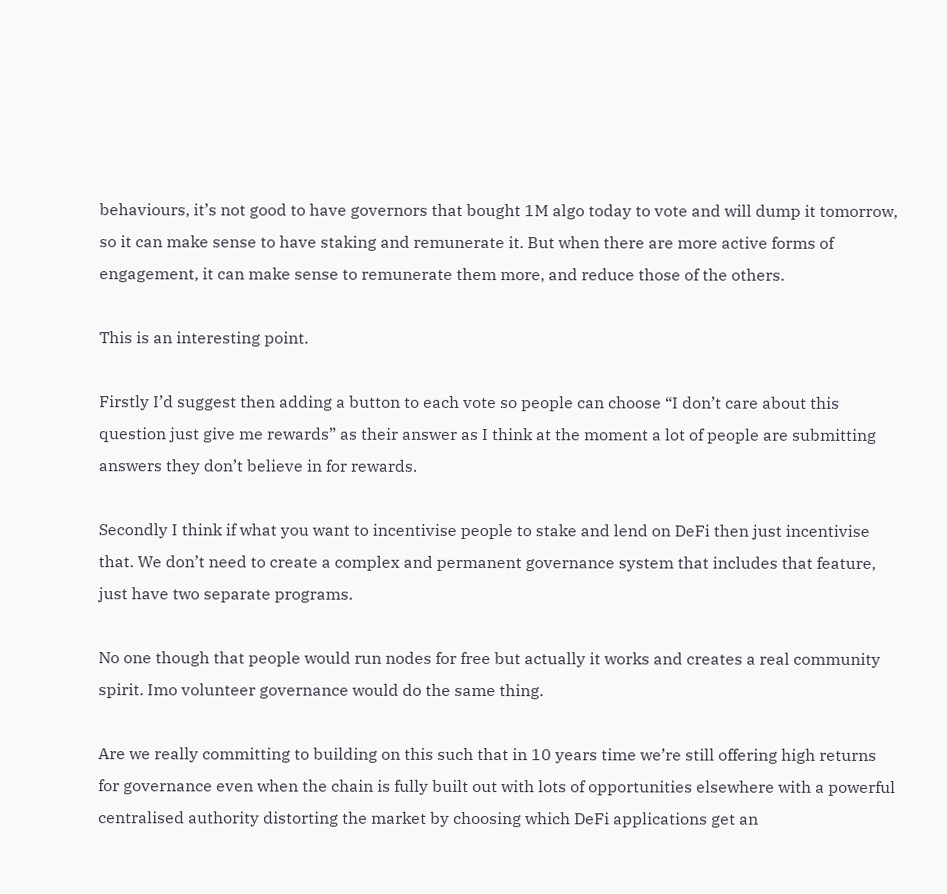behaviours, it’s not good to have governors that bought 1M algo today to vote and will dump it tomorrow, so it can make sense to have staking and remunerate it. But when there are more active forms of engagement, it can make sense to remunerate them more, and reduce those of the others.

This is an interesting point.

Firstly I’d suggest then adding a button to each vote so people can choose “I don’t care about this question just give me rewards” as their answer as I think at the moment a lot of people are submitting answers they don’t believe in for rewards.

Secondly I think if what you want to incentivise people to stake and lend on DeFi then just incentivise that. We don’t need to create a complex and permanent governance system that includes that feature, just have two separate programs.

No one though that people would run nodes for free but actually it works and creates a real community spirit. Imo volunteer governance would do the same thing.

Are we really committing to building on this such that in 10 years time we’re still offering high returns for governance even when the chain is fully built out with lots of opportunities elsewhere with a powerful centralised authority distorting the market by choosing which DeFi applications get an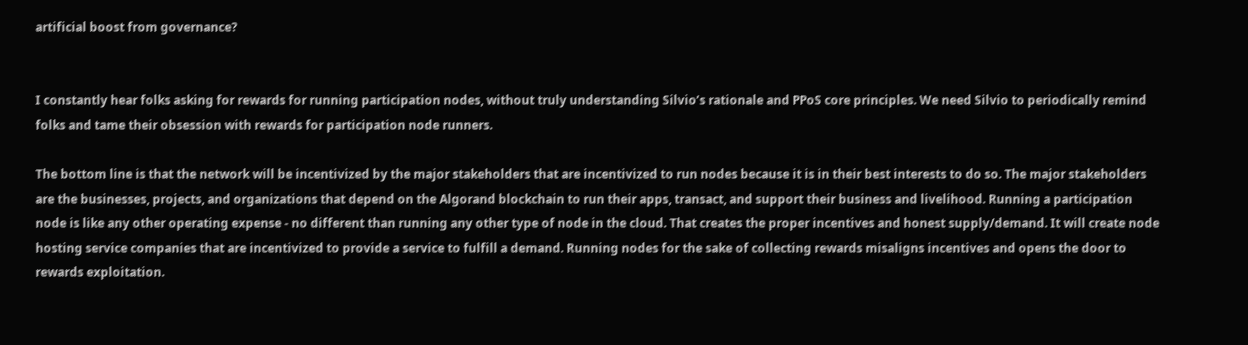artificial boost from governance?


I constantly hear folks asking for rewards for running participation nodes, without truly understanding Silvio’s rationale and PPoS core principles. We need Silvio to periodically remind folks and tame their obsession with rewards for participation node runners.

The bottom line is that the network will be incentivized by the major stakeholders that are incentivized to run nodes because it is in their best interests to do so. The major stakeholders are the businesses, projects, and organizations that depend on the Algorand blockchain to run their apps, transact, and support their business and livelihood. Running a participation node is like any other operating expense - no different than running any other type of node in the cloud. That creates the proper incentives and honest supply/demand. It will create node hosting service companies that are incentivized to provide a service to fulfill a demand. Running nodes for the sake of collecting rewards misaligns incentives and opens the door to rewards exploitation.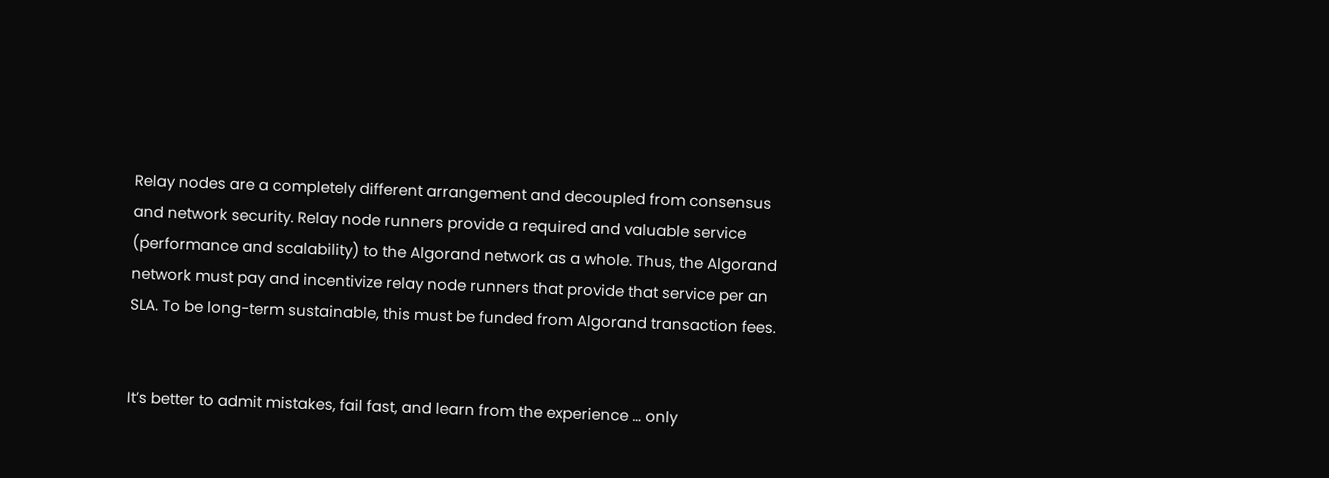Relay nodes are a completely different arrangement and decoupled from consensus and network security. Relay node runners provide a required and valuable service (performance and scalability) to the Algorand network as a whole. Thus, the Algorand network must pay and incentivize relay node runners that provide that service per an SLA. To be long-term sustainable, this must be funded from Algorand transaction fees.


It’s better to admit mistakes, fail fast, and learn from the experience … only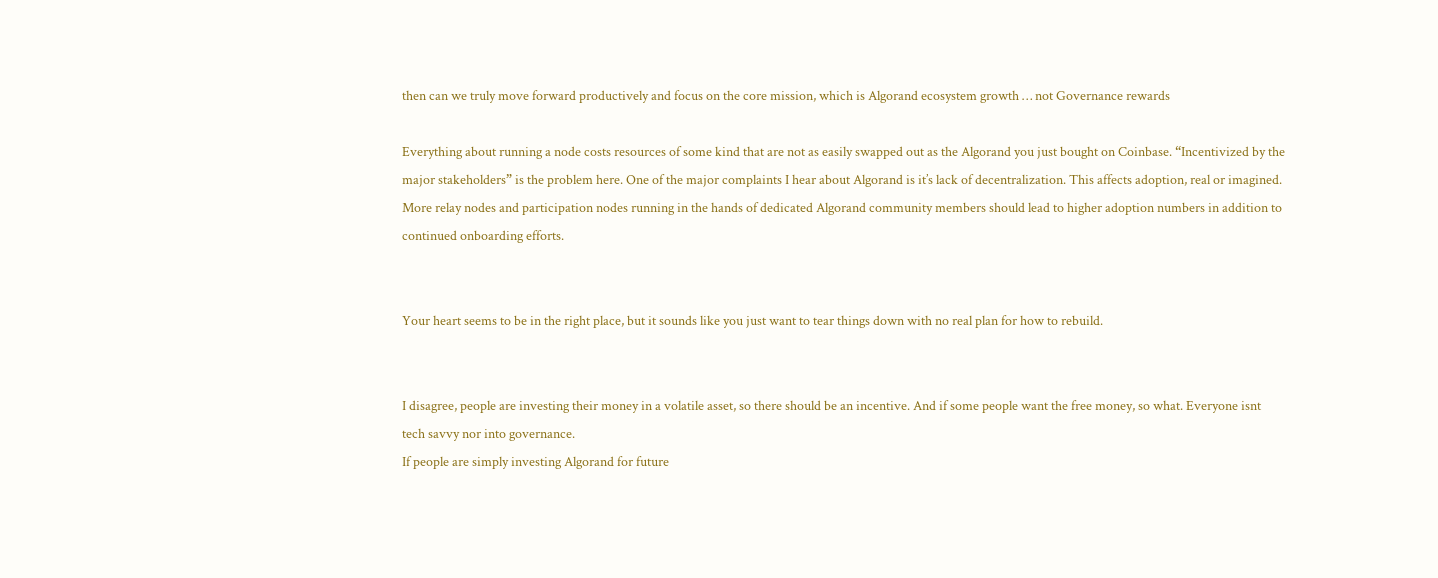then can we truly move forward productively and focus on the core mission, which is Algorand ecosystem growth … not Governance rewards

Everything about running a node costs resources of some kind that are not as easily swapped out as the Algorand you just bought on Coinbase. “Incentivized by the major stakeholders” is the problem here. One of the major complaints I hear about Algorand is it’s lack of decentralization. This affects adoption, real or imagined. More relay nodes and participation nodes running in the hands of dedicated Algorand community members should lead to higher adoption numbers in addition to continued onboarding efforts.


Your heart seems to be in the right place, but it sounds like you just want to tear things down with no real plan for how to rebuild.


I disagree, people are investing their money in a volatile asset, so there should be an incentive. And if some people want the free money, so what. Everyone isnt tech savvy nor into governance.
If people are simply investing Algorand for future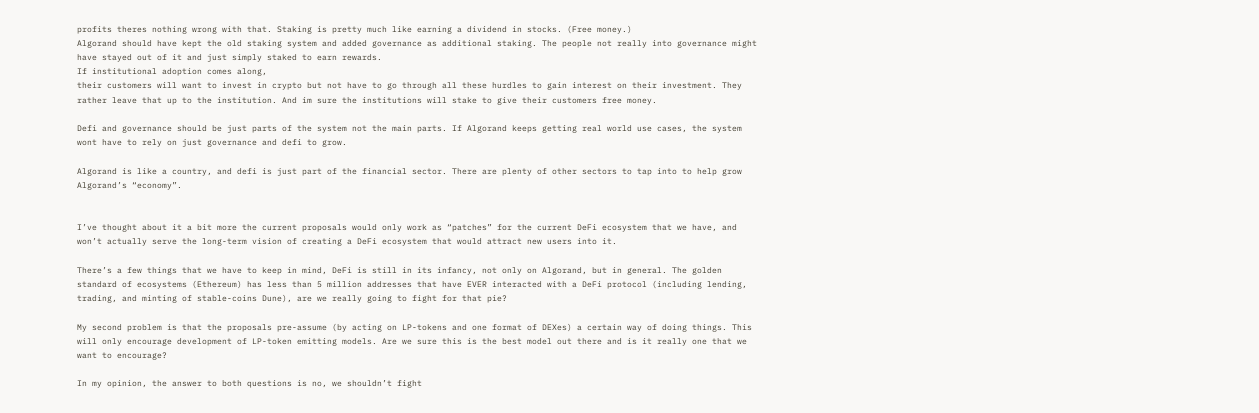profits theres nothing wrong with that. Staking is pretty much like earning a dividend in stocks. (Free money.)
Algorand should have kept the old staking system and added governance as additional staking. The people not really into governance might have stayed out of it and just simply staked to earn rewards.
If institutional adoption comes along,
their customers will want to invest in crypto but not have to go through all these hurdles to gain interest on their investment. They rather leave that up to the institution. And im sure the institutions will stake to give their customers free money.

Defi and governance should be just parts of the system not the main parts. If Algorand keeps getting real world use cases, the system wont have to rely on just governance and defi to grow.

Algorand is like a country, and defi is just part of the financial sector. There are plenty of other sectors to tap into to help grow Algorand’s “economy”.


I’ve thought about it a bit more the current proposals would only work as “patches” for the current DeFi ecosystem that we have, and won’t actually serve the long-term vision of creating a DeFi ecosystem that would attract new users into it.

There’s a few things that we have to keep in mind, DeFi is still in its infancy, not only on Algorand, but in general. The golden standard of ecosystems (Ethereum) has less than 5 million addresses that have EVER interacted with a DeFi protocol (including lending, trading, and minting of stable-coins Dune), are we really going to fight for that pie?

My second problem is that the proposals pre-assume (by acting on LP-tokens and one format of DEXes) a certain way of doing things. This will only encourage development of LP-token emitting models. Are we sure this is the best model out there and is it really one that we want to encourage?

In my opinion, the answer to both questions is no, we shouldn’t fight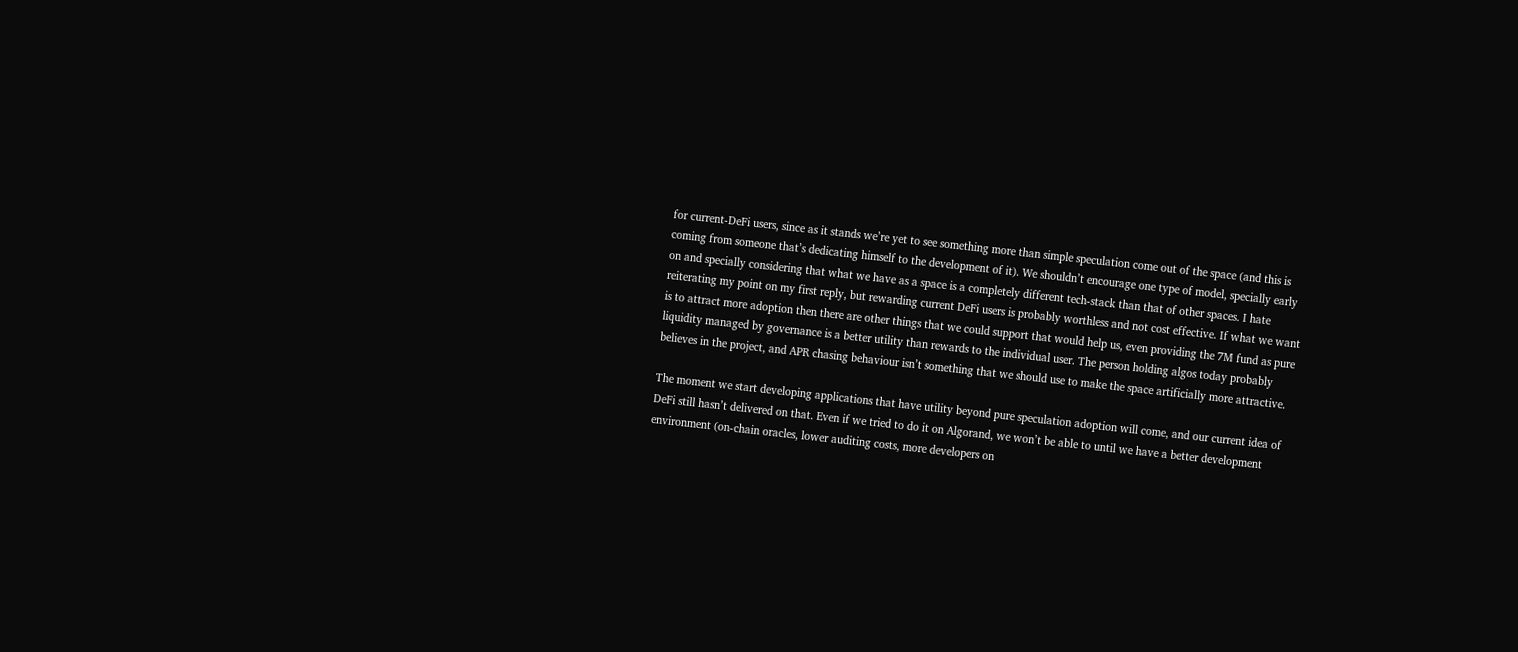for current-DeFi users, since as it stands we’re yet to see something more than simple speculation come out of the space (and this is coming from someone that’s dedicating himself to the development of it). We shouldn’t encourage one type of model, specially early on and specially considering that what we have as a space is a completely different tech-stack than that of other spaces. I hate reiterating my point on my first reply, but rewarding current DeFi users is probably worthless and not cost effective. If what we want is to attract more adoption then there are other things that we could support that would help us, even providing the 7M fund as pure liquidity managed by governance is a better utility than rewards to the individual user. The person holding algos today probably believes in the project, and APR chasing behaviour isn’t something that we should use to make the space artificially more attractive.

The moment we start developing applications that have utility beyond pure speculation adoption will come, and our current idea of DeFi still hasn’t delivered on that. Even if we tried to do it on Algorand, we won’t be able to until we have a better development environment (on-chain oracles, lower auditing costs, more developers on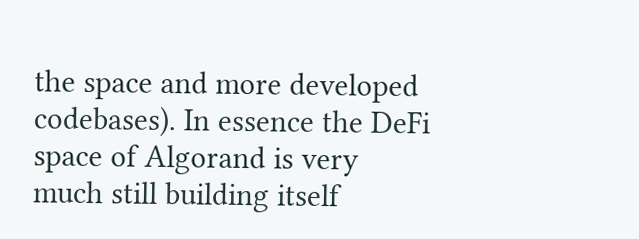the space and more developed codebases). In essence the DeFi space of Algorand is very much still building itself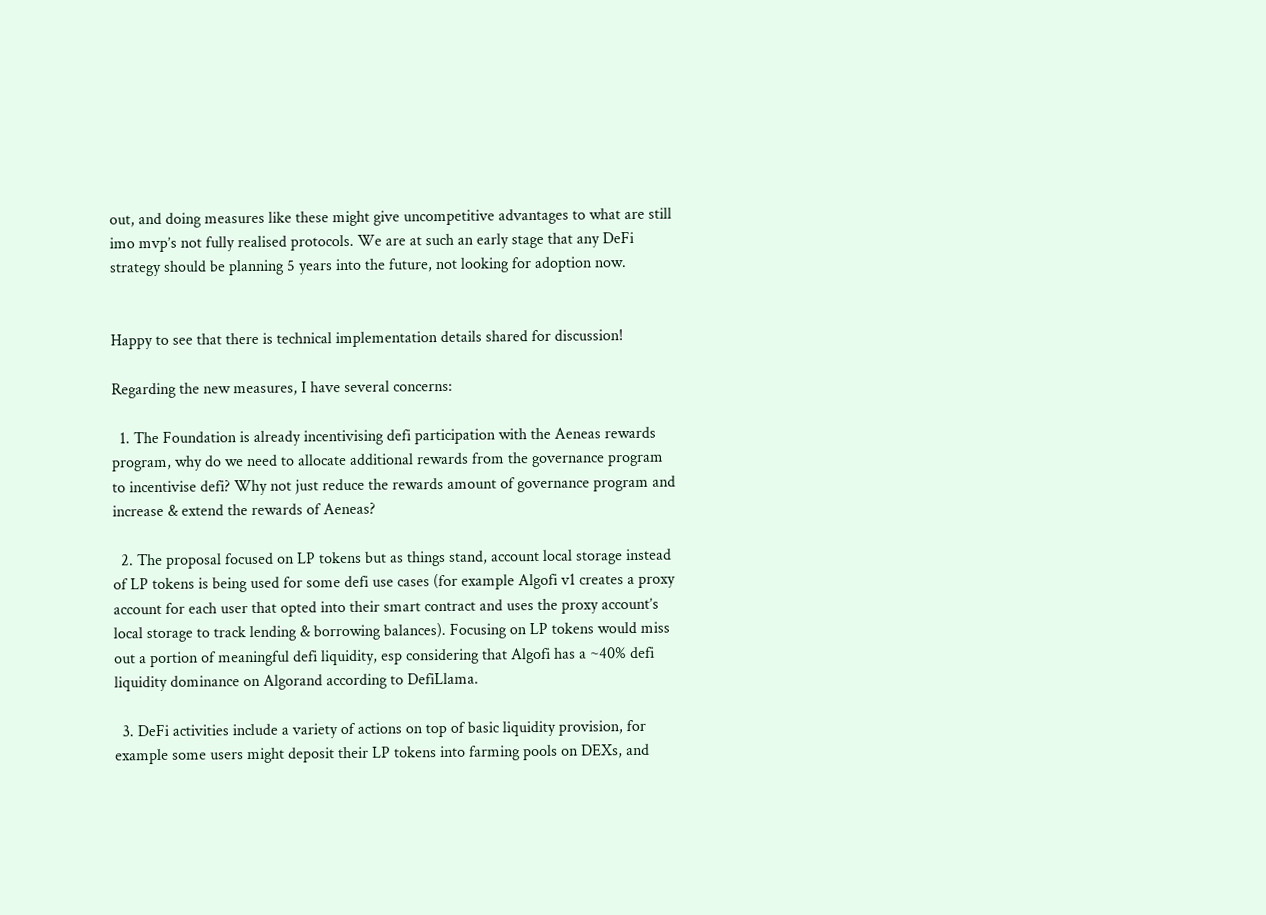out, and doing measures like these might give uncompetitive advantages to what are still imo mvp’s not fully realised protocols. We are at such an early stage that any DeFi strategy should be planning 5 years into the future, not looking for adoption now.


Happy to see that there is technical implementation details shared for discussion!

Regarding the new measures, I have several concerns:

  1. The Foundation is already incentivising defi participation with the Aeneas rewards program, why do we need to allocate additional rewards from the governance program to incentivise defi? Why not just reduce the rewards amount of governance program and increase & extend the rewards of Aeneas?

  2. The proposal focused on LP tokens but as things stand, account local storage instead of LP tokens is being used for some defi use cases (for example Algofi v1 creates a proxy account for each user that opted into their smart contract and uses the proxy account’s local storage to track lending & borrowing balances). Focusing on LP tokens would miss out a portion of meaningful defi liquidity, esp considering that Algofi has a ~40% defi liquidity dominance on Algorand according to DefiLlama.

  3. DeFi activities include a variety of actions on top of basic liquidity provision, for example some users might deposit their LP tokens into farming pools on DEXs, and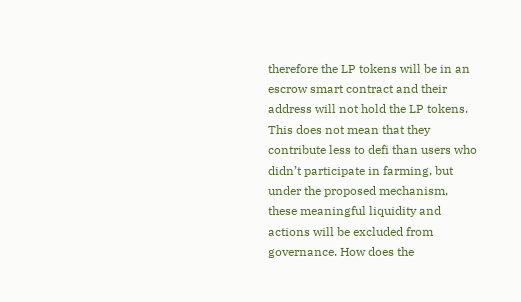therefore the LP tokens will be in an escrow smart contract and their address will not hold the LP tokens. This does not mean that they contribute less to defi than users who didn’t participate in farming, but under the proposed mechanism, these meaningful liquidity and actions will be excluded from governance. How does the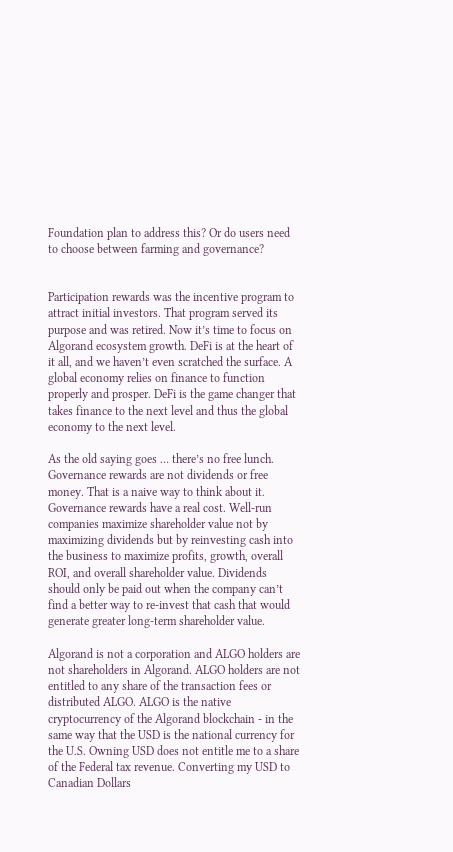Foundation plan to address this? Or do users need to choose between farming and governance?


Participation rewards was the incentive program to attract initial investors. That program served its purpose and was retired. Now it’s time to focus on Algorand ecosystem growth. DeFi is at the heart of it all, and we haven’t even scratched the surface. A global economy relies on finance to function properly and prosper. DeFi is the game changer that takes finance to the next level and thus the global economy to the next level.

As the old saying goes … there’s no free lunch. Governance rewards are not dividends or free money. That is a naive way to think about it. Governance rewards have a real cost. Well-run companies maximize shareholder value not by maximizing dividends but by reinvesting cash into the business to maximize profits, growth, overall ROI, and overall shareholder value. Dividends should only be paid out when the company can’t find a better way to re-invest that cash that would generate greater long-term shareholder value.

Algorand is not a corporation and ALGO holders are not shareholders in Algorand. ALGO holders are not entitled to any share of the transaction fees or distributed ALGO. ALGO is the native cryptocurrency of the Algorand blockchain - in the same way that the USD is the national currency for the U.S. Owning USD does not entitle me to a share of the Federal tax revenue. Converting my USD to Canadian Dollars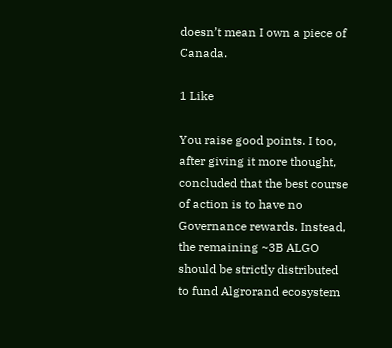doesn’t mean I own a piece of Canada.

1 Like

You raise good points. I too, after giving it more thought, concluded that the best course of action is to have no Governance rewards. Instead, the remaining ~3B ALGO should be strictly distributed to fund Algrorand ecosystem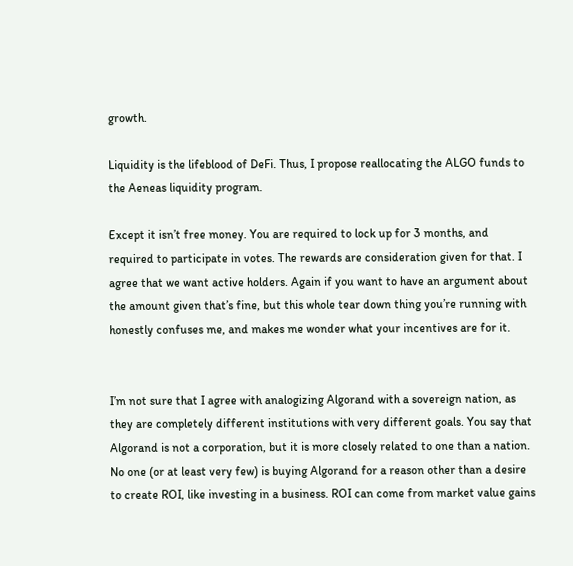growth.

Liquidity is the lifeblood of DeFi. Thus, I propose reallocating the ALGO funds to the Aeneas liquidity program.

Except it isn’t free money. You are required to lock up for 3 months, and required to participate in votes. The rewards are consideration given for that. I agree that we want active holders. Again if you want to have an argument about the amount given that’s fine, but this whole tear down thing you’re running with honestly confuses me, and makes me wonder what your incentives are for it.


I’m not sure that I agree with analogizing Algorand with a sovereign nation, as they are completely different institutions with very different goals. You say that Algorand is not a corporation, but it is more closely related to one than a nation. No one (or at least very few) is buying Algorand for a reason other than a desire to create ROI, like investing in a business. ROI can come from market value gains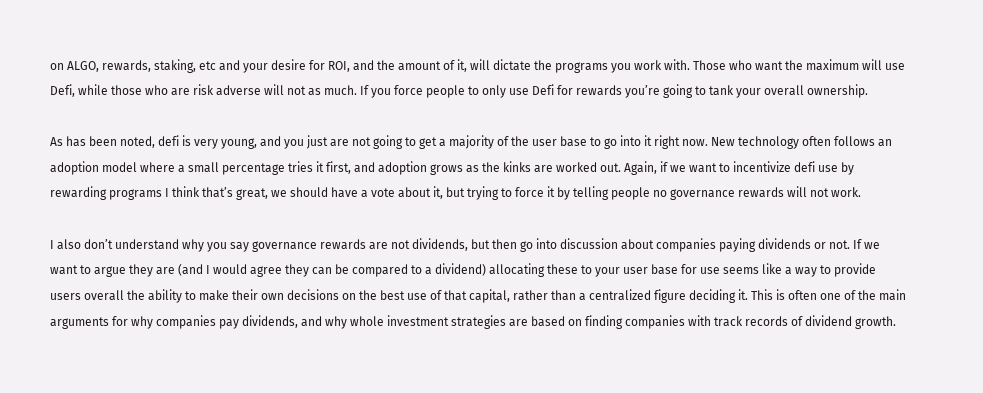on ALGO, rewards, staking, etc and your desire for ROI, and the amount of it, will dictate the programs you work with. Those who want the maximum will use Defi, while those who are risk adverse will not as much. If you force people to only use Defi for rewards you’re going to tank your overall ownership.

As has been noted, defi is very young, and you just are not going to get a majority of the user base to go into it right now. New technology often follows an adoption model where a small percentage tries it first, and adoption grows as the kinks are worked out. Again, if we want to incentivize defi use by rewarding programs I think that’s great, we should have a vote about it, but trying to force it by telling people no governance rewards will not work.

I also don’t understand why you say governance rewards are not dividends, but then go into discussion about companies paying dividends or not. If we want to argue they are (and I would agree they can be compared to a dividend) allocating these to your user base for use seems like a way to provide users overall the ability to make their own decisions on the best use of that capital, rather than a centralized figure deciding it. This is often one of the main arguments for why companies pay dividends, and why whole investment strategies are based on finding companies with track records of dividend growth.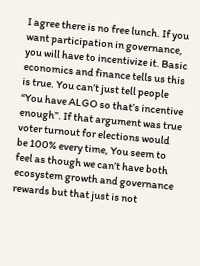I agree there is no free lunch. If you want participation in governance, you will have to incentivize it. Basic economics and finance tells us this is true. You can’t just tell people “You have ALGO so that’s incentive enough”. If that argument was true voter turnout for elections would be 100% every time, You seem to feel as though we can’t have both ecosystem growth and governance rewards but that just is not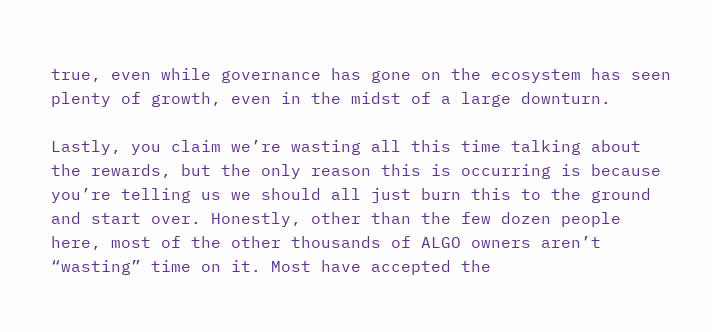true, even while governance has gone on the ecosystem has seen plenty of growth, even in the midst of a large downturn.

Lastly, you claim we’re wasting all this time talking about the rewards, but the only reason this is occurring is because you’re telling us we should all just burn this to the ground and start over. Honestly, other than the few dozen people here, most of the other thousands of ALGO owners aren’t “wasting” time on it. Most have accepted the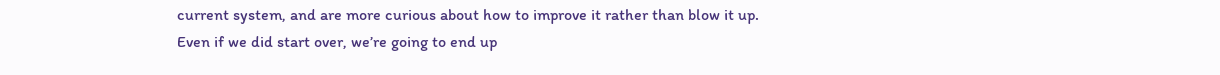current system, and are more curious about how to improve it rather than blow it up. Even if we did start over, we’re going to end up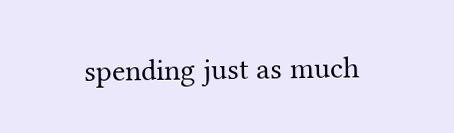spending just as much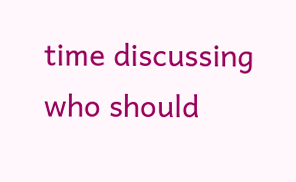time discussing who should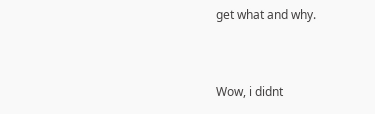get what and why.


Wow, i didnt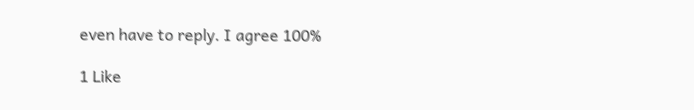even have to reply. I agree 100%

1 Like